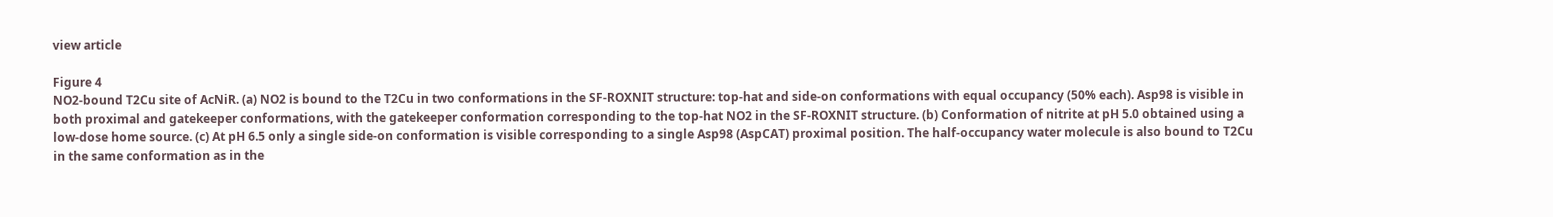view article

Figure 4
NO2-bound T2Cu site of AcNiR. (a) NO2 is bound to the T2Cu in two conformations in the SF-ROXNIT structure: top-hat and side-on conformations with equal occupancy (50% each). Asp98 is visible in both proximal and gatekeeper conformations, with the gatekeeper conformation corresponding to the top-hat NO2 in the SF-ROXNIT structure. (b) Conformation of nitrite at pH 5.0 obtained using a low-dose home source. (c) At pH 6.5 only a single side-on conformation is visible corresponding to a single Asp98 (AspCAT) proximal position. The half-occupancy water molecule is also bound to T2Cu in the same conformation as in the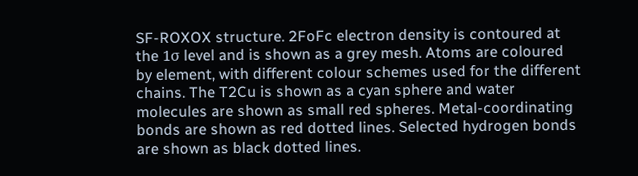SF-ROXOX structure. 2FoFc electron density is contoured at the 1σ level and is shown as a grey mesh. Atoms are coloured by element, with different colour schemes used for the different chains. The T2Cu is shown as a cyan sphere and water molecules are shown as small red spheres. Metal-coordinating bonds are shown as red dotted lines. Selected hydrogen bonds are shown as black dotted lines.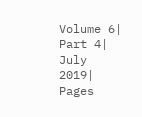Volume 6| Part 4| July 2019| Pages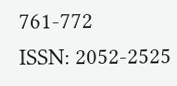761-772
ISSN: 2052-2525